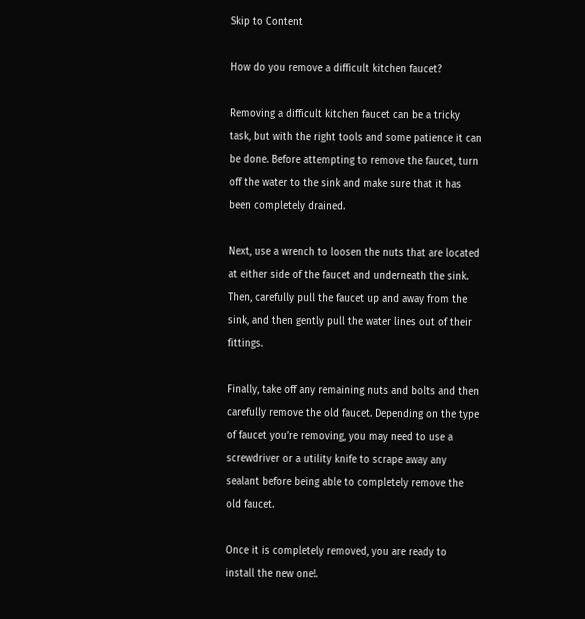Skip to Content

How do you remove a difficult kitchen faucet?

Removing a difficult kitchen faucet can be a tricky task, but with the right tools and some patience it can be done. Before attempting to remove the faucet, turn off the water to the sink and make sure that it has been completely drained.

Next, use a wrench to loosen the nuts that are located at either side of the faucet and underneath the sink. Then, carefully pull the faucet up and away from the sink, and then gently pull the water lines out of their fittings.

Finally, take off any remaining nuts and bolts and then carefully remove the old faucet. Depending on the type of faucet you’re removing, you may need to use a screwdriver or a utility knife to scrape away any sealant before being able to completely remove the old faucet.

Once it is completely removed, you are ready to install the new one!.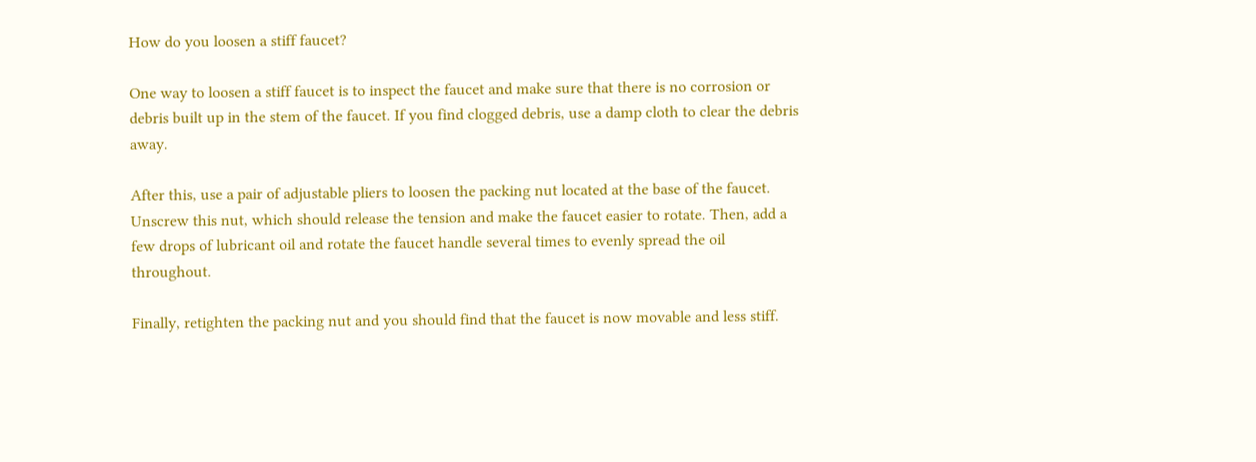How do you loosen a stiff faucet?

One way to loosen a stiff faucet is to inspect the faucet and make sure that there is no corrosion or debris built up in the stem of the faucet. If you find clogged debris, use a damp cloth to clear the debris away.

After this, use a pair of adjustable pliers to loosen the packing nut located at the base of the faucet. Unscrew this nut, which should release the tension and make the faucet easier to rotate. Then, add a few drops of lubricant oil and rotate the faucet handle several times to evenly spread the oil throughout.

Finally, retighten the packing nut and you should find that the faucet is now movable and less stiff.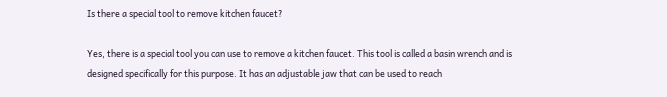Is there a special tool to remove kitchen faucet?

Yes, there is a special tool you can use to remove a kitchen faucet. This tool is called a basin wrench and is designed specifically for this purpose. It has an adjustable jaw that can be used to reach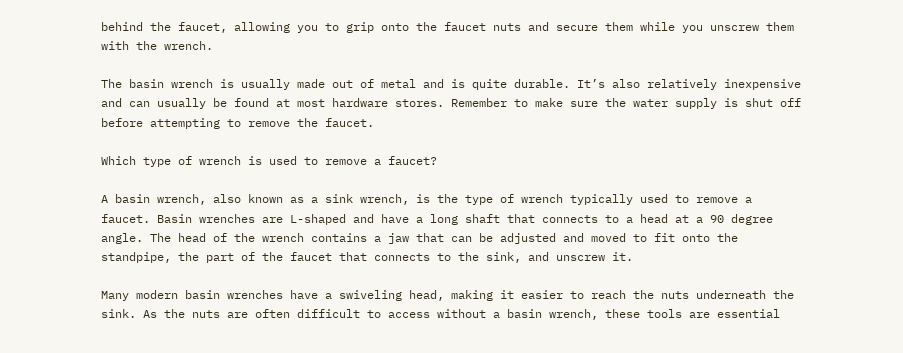behind the faucet, allowing you to grip onto the faucet nuts and secure them while you unscrew them with the wrench.

The basin wrench is usually made out of metal and is quite durable. It’s also relatively inexpensive and can usually be found at most hardware stores. Remember to make sure the water supply is shut off before attempting to remove the faucet.

Which type of wrench is used to remove a faucet?

A basin wrench, also known as a sink wrench, is the type of wrench typically used to remove a faucet. Basin wrenches are L-shaped and have a long shaft that connects to a head at a 90 degree angle. The head of the wrench contains a jaw that can be adjusted and moved to fit onto the standpipe, the part of the faucet that connects to the sink, and unscrew it.

Many modern basin wrenches have a swiveling head, making it easier to reach the nuts underneath the sink. As the nuts are often difficult to access without a basin wrench, these tools are essential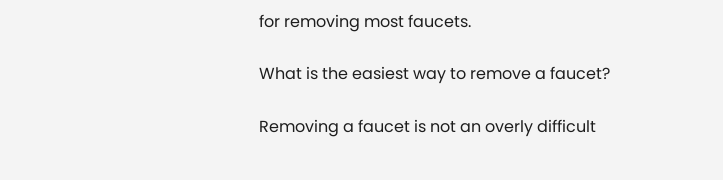for removing most faucets.

What is the easiest way to remove a faucet?

Removing a faucet is not an overly difficult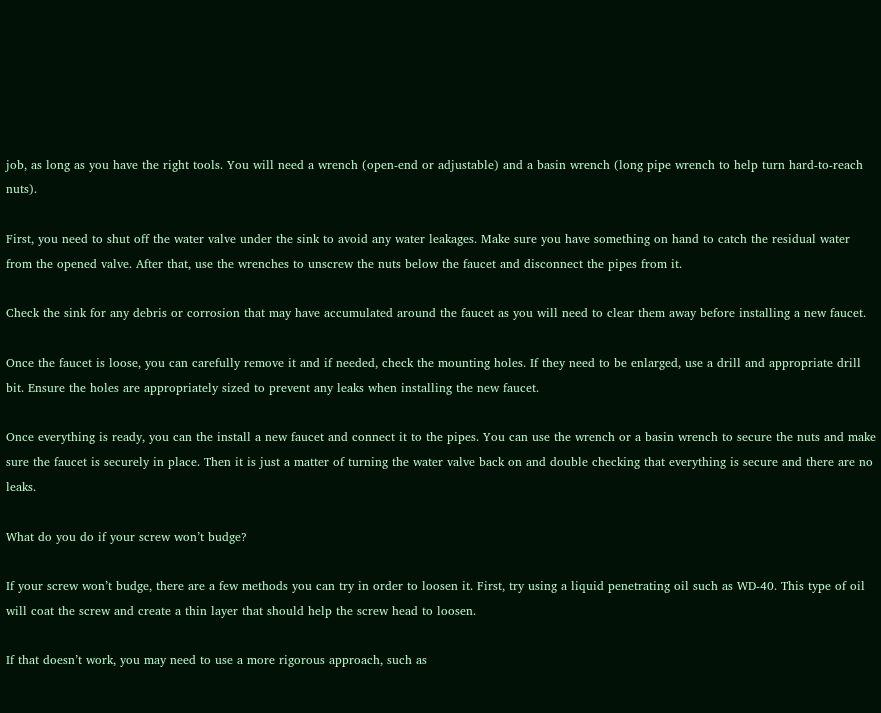job, as long as you have the right tools. You will need a wrench (open-end or adjustable) and a basin wrench (long pipe wrench to help turn hard-to-reach nuts).

First, you need to shut off the water valve under the sink to avoid any water leakages. Make sure you have something on hand to catch the residual water from the opened valve. After that, use the wrenches to unscrew the nuts below the faucet and disconnect the pipes from it.

Check the sink for any debris or corrosion that may have accumulated around the faucet as you will need to clear them away before installing a new faucet.

Once the faucet is loose, you can carefully remove it and if needed, check the mounting holes. If they need to be enlarged, use a drill and appropriate drill bit. Ensure the holes are appropriately sized to prevent any leaks when installing the new faucet.

Once everything is ready, you can the install a new faucet and connect it to the pipes. You can use the wrench or a basin wrench to secure the nuts and make sure the faucet is securely in place. Then it is just a matter of turning the water valve back on and double checking that everything is secure and there are no leaks.

What do you do if your screw won’t budge?

If your screw won’t budge, there are a few methods you can try in order to loosen it. First, try using a liquid penetrating oil such as WD-40. This type of oil will coat the screw and create a thin layer that should help the screw head to loosen.

If that doesn’t work, you may need to use a more rigorous approach, such as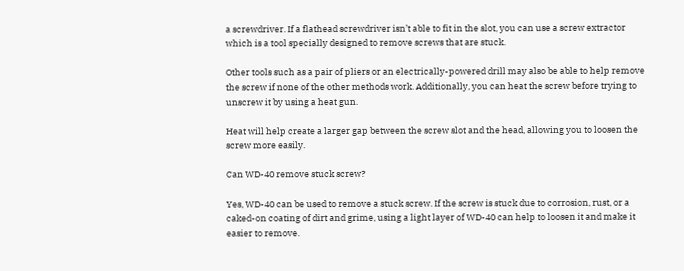a screwdriver. If a flathead screwdriver isn’t able to fit in the slot, you can use a screw extractor which is a tool specially designed to remove screws that are stuck.

Other tools such as a pair of pliers or an electrically-powered drill may also be able to help remove the screw if none of the other methods work. Additionally, you can heat the screw before trying to unscrew it by using a heat gun.

Heat will help create a larger gap between the screw slot and the head, allowing you to loosen the screw more easily.

Can WD-40 remove stuck screw?

Yes, WD-40 can be used to remove a stuck screw. If the screw is stuck due to corrosion, rust, or a caked-on coating of dirt and grime, using a light layer of WD-40 can help to loosen it and make it easier to remove.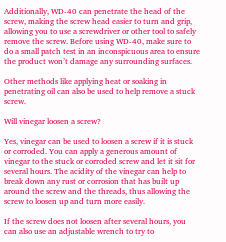Additionally, WD-40 can penetrate the head of the screw, making the screw head easier to turn and grip, allowing you to use a screwdriver or other tool to safely remove the screw. Before using WD-40, make sure to do a small patch test in an inconspicuous area to ensure the product won’t damage any surrounding surfaces.

Other methods like applying heat or soaking in penetrating oil can also be used to help remove a stuck screw.

Will vinegar loosen a screw?

Yes, vinegar can be used to loosen a screw if it is stuck or corroded. You can apply a generous amount of vinegar to the stuck or corroded screw and let it sit for several hours. The acidity of the vinegar can help to break down any rust or corrosion that has built up around the screw and the threads, thus allowing the screw to loosen up and turn more easily.

If the screw does not loosen after several hours, you can also use an adjustable wrench to try to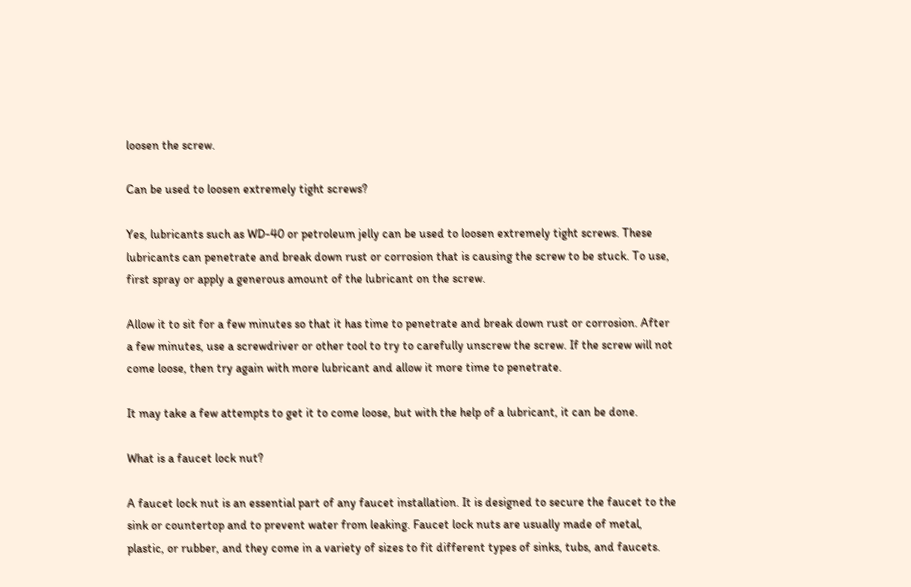loosen the screw.

Can be used to loosen extremely tight screws?

Yes, lubricants such as WD-40 or petroleum jelly can be used to loosen extremely tight screws. These lubricants can penetrate and break down rust or corrosion that is causing the screw to be stuck. To use, first spray or apply a generous amount of the lubricant on the screw.

Allow it to sit for a few minutes so that it has time to penetrate and break down rust or corrosion. After a few minutes, use a screwdriver or other tool to try to carefully unscrew the screw. If the screw will not come loose, then try again with more lubricant and allow it more time to penetrate.

It may take a few attempts to get it to come loose, but with the help of a lubricant, it can be done.

What is a faucet lock nut?

A faucet lock nut is an essential part of any faucet installation. It is designed to secure the faucet to the sink or countertop and to prevent water from leaking. Faucet lock nuts are usually made of metal, plastic, or rubber, and they come in a variety of sizes to fit different types of sinks, tubs, and faucets.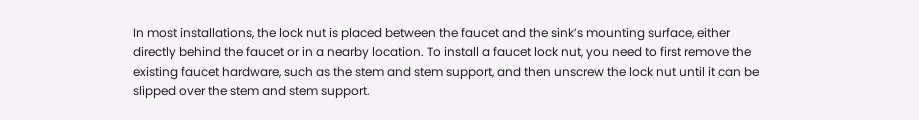In most installations, the lock nut is placed between the faucet and the sink’s mounting surface, either directly behind the faucet or in a nearby location. To install a faucet lock nut, you need to first remove the existing faucet hardware, such as the stem and stem support, and then unscrew the lock nut until it can be slipped over the stem and stem support.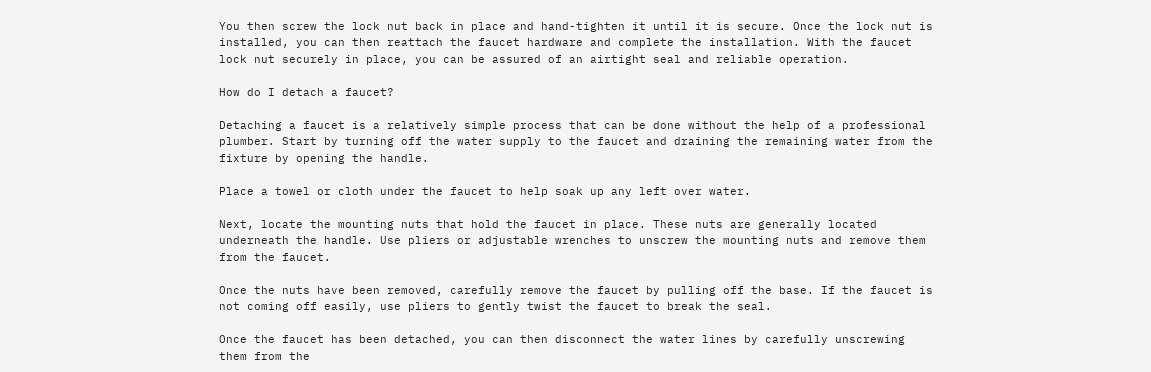You then screw the lock nut back in place and hand-tighten it until it is secure. Once the lock nut is installed, you can then reattach the faucet hardware and complete the installation. With the faucet lock nut securely in place, you can be assured of an airtight seal and reliable operation.

How do I detach a faucet?

Detaching a faucet is a relatively simple process that can be done without the help of a professional plumber. Start by turning off the water supply to the faucet and draining the remaining water from the fixture by opening the handle.

Place a towel or cloth under the faucet to help soak up any left over water.

Next, locate the mounting nuts that hold the faucet in place. These nuts are generally located underneath the handle. Use pliers or adjustable wrenches to unscrew the mounting nuts and remove them from the faucet.

Once the nuts have been removed, carefully remove the faucet by pulling off the base. If the faucet is not coming off easily, use pliers to gently twist the faucet to break the seal.

Once the faucet has been detached, you can then disconnect the water lines by carefully unscrewing them from the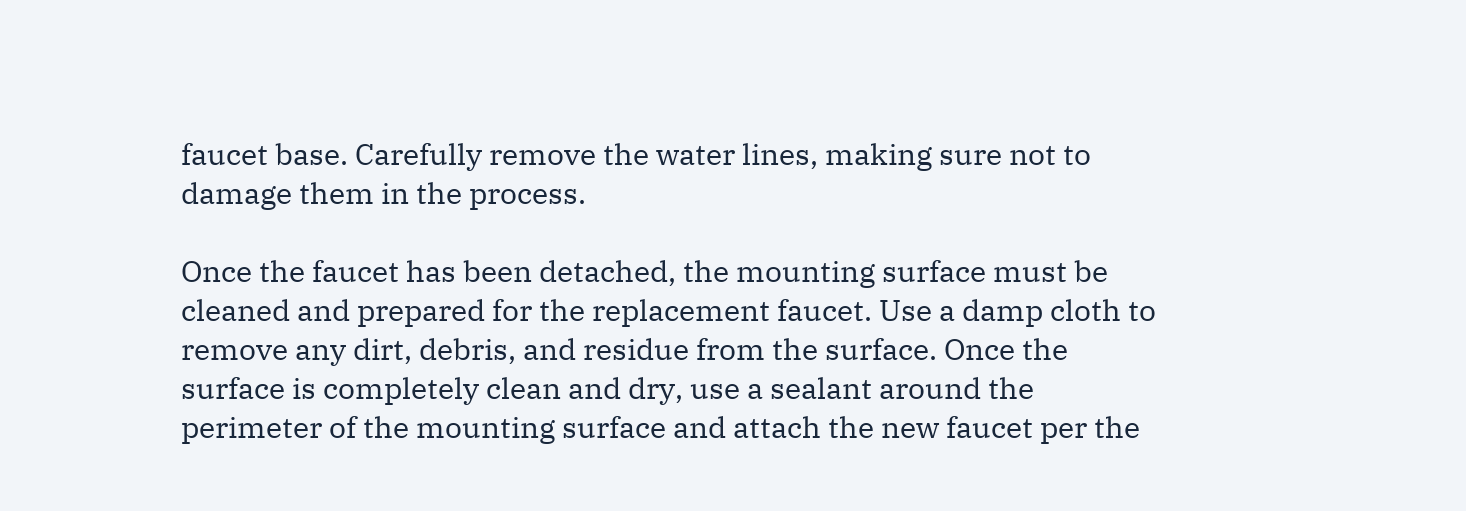faucet base. Carefully remove the water lines, making sure not to damage them in the process.

Once the faucet has been detached, the mounting surface must be cleaned and prepared for the replacement faucet. Use a damp cloth to remove any dirt, debris, and residue from the surface. Once the surface is completely clean and dry, use a sealant around the perimeter of the mounting surface and attach the new faucet per the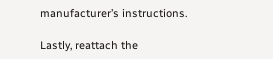manufacturer’s instructions.

Lastly, reattach the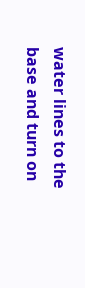water lines to the base and turn on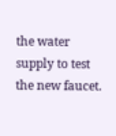the water supply to test the new faucet.